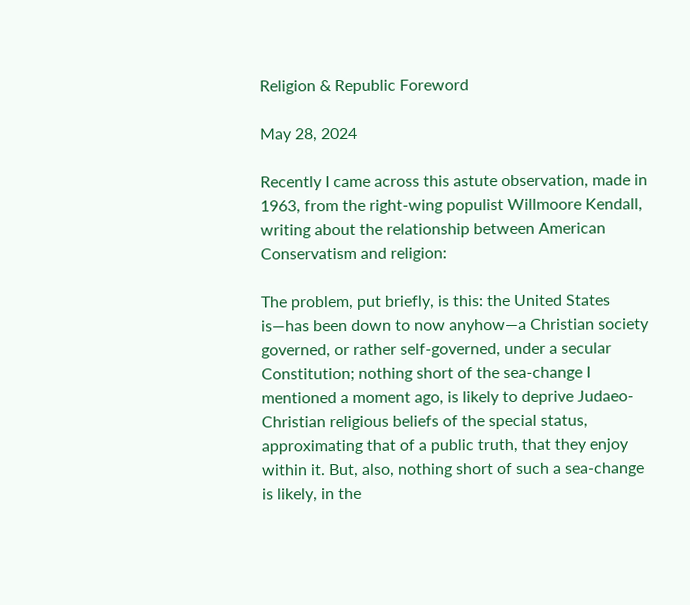Religion & Republic Foreword

May 28, 2024

Recently I came across this astute observation, made in 1963, from the right-wing populist Willmoore Kendall, writing about the relationship between American Conservatism and religion:

The problem, put briefly, is this: the United States is—has been down to now anyhow—a Christian society governed, or rather self-governed, under a secular Constitution; nothing short of the sea-change I mentioned a moment ago, is likely to deprive Judaeo-Christian religious beliefs of the special status, approximating that of a public truth, that they enjoy within it. But, also, nothing short of such a sea-change is likely, in the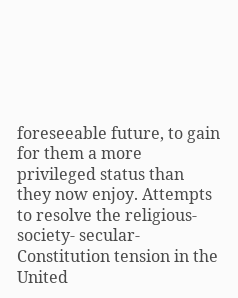foreseeable future, to gain for them a more privileged status than they now enjoy. Attempts to resolve the religious-society- secular-Constitution tension in the United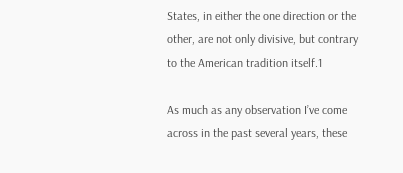States, in either the one direction or the other, are not only divisive, but contrary to the American tradition itself.1

As much as any observation I’ve come across in the past several years, these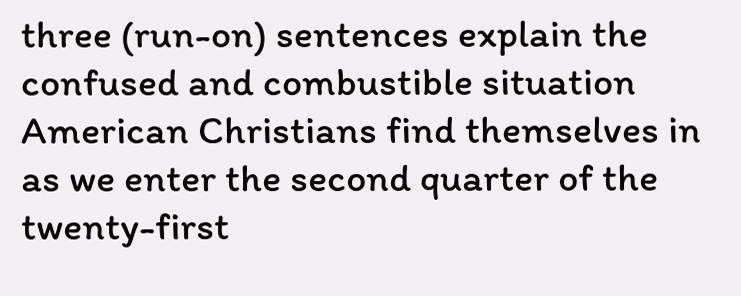three (run-on) sentences explain the confused and combustible situation American Christians find themselves in as we enter the second quarter of the twenty-first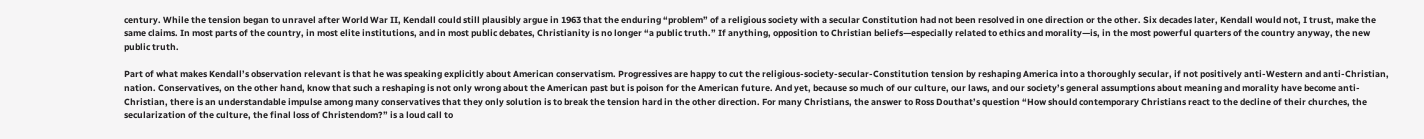century. While the tension began to unravel after World War II, Kendall could still plausibly argue in 1963 that the enduring “problem” of a religious society with a secular Constitution had not been resolved in one direction or the other. Six decades later, Kendall would not, I trust, make the same claims. In most parts of the country, in most elite institutions, and in most public debates, Christianity is no longer “a public truth.” If anything, opposition to Christian beliefs—especially related to ethics and morality—is, in the most powerful quarters of the country anyway, the new public truth.

Part of what makes Kendall’s observation relevant is that he was speaking explicitly about American conservatism. Progressives are happy to cut the religious-society-secular-Constitution tension by reshaping America into a thoroughly secular, if not positively anti-Western and anti-Christian, nation. Conservatives, on the other hand, know that such a reshaping is not only wrong about the American past but is poison for the American future. And yet, because so much of our culture, our laws, and our society’s general assumptions about meaning and morality have become anti-Christian, there is an understandable impulse among many conservatives that they only solution is to break the tension hard in the other direction. For many Christians, the answer to Ross Douthat’s question “How should contemporary Christians react to the decline of their churches, the secularization of the culture, the final loss of Christendom?” is a loud call to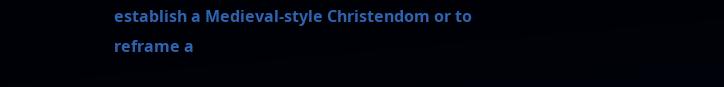establish a Medieval-style Christendom or to reframe a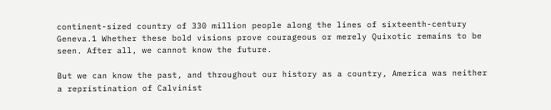continent-sized country of 330 million people along the lines of sixteenth-century Geneva.1 Whether these bold visions prove courageous or merely Quixotic remains to be seen. After all, we cannot know the future.

But we can know the past, and throughout our history as a country, America was neither a repristination of Calvinist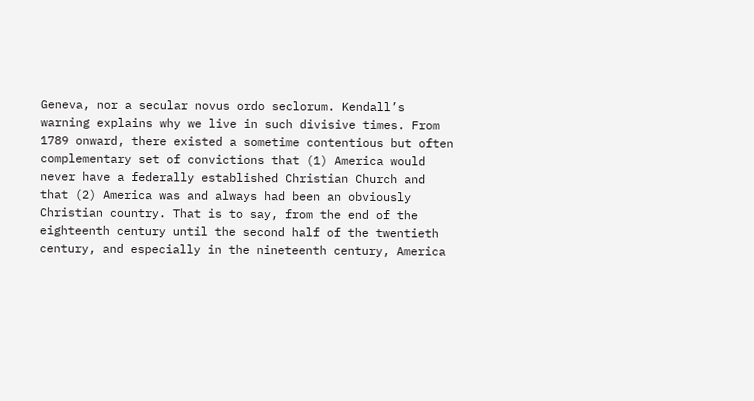Geneva, nor a secular novus ordo seclorum. Kendall’s warning explains why we live in such divisive times. From 1789 onward, there existed a sometime contentious but often complementary set of convictions that (1) America would never have a federally established Christian Church and that (2) America was and always had been an obviously Christian country. That is to say, from the end of the eighteenth century until the second half of the twentieth century, and especially in the nineteenth century, America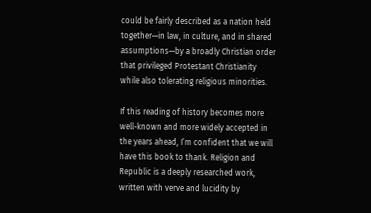could be fairly described as a nation held together—in law, in culture, and in shared assumptions—by a broadly Christian order that privileged Protestant Christianity while also tolerating religious minorities.

If this reading of history becomes more well-known and more widely accepted in the years ahead, I’m confident that we will have this book to thank. Religion and Republic is a deeply researched work, written with verve and lucidity by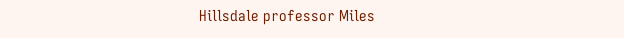Hillsdale professor Miles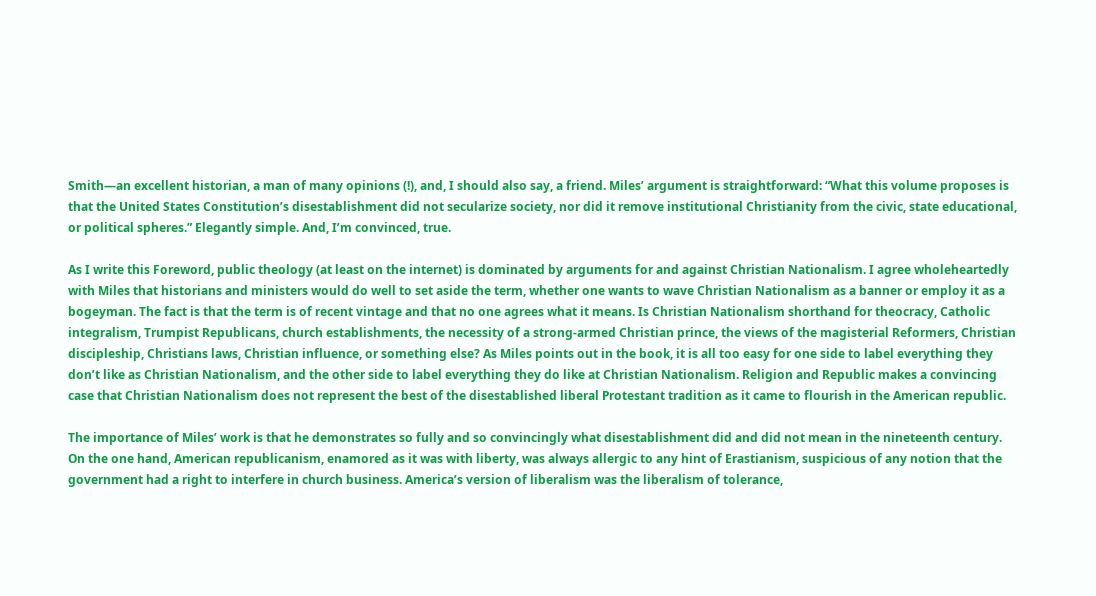Smith—an excellent historian, a man of many opinions (!), and, I should also say, a friend. Miles’ argument is straightforward: “What this volume proposes is that the United States Constitution’s disestablishment did not secularize society, nor did it remove institutional Christianity from the civic, state educational, or political spheres.” Elegantly simple. And, I’m convinced, true.

As I write this Foreword, public theology (at least on the internet) is dominated by arguments for and against Christian Nationalism. I agree wholeheartedly with Miles that historians and ministers would do well to set aside the term, whether one wants to wave Christian Nationalism as a banner or employ it as a bogeyman. The fact is that the term is of recent vintage and that no one agrees what it means. Is Christian Nationalism shorthand for theocracy, Catholic integralism, Trumpist Republicans, church establishments, the necessity of a strong-armed Christian prince, the views of the magisterial Reformers, Christian discipleship, Christians laws, Christian influence, or something else? As Miles points out in the book, it is all too easy for one side to label everything they don’t like as Christian Nationalism, and the other side to label everything they do like at Christian Nationalism. Religion and Republic makes a convincing case that Christian Nationalism does not represent the best of the disestablished liberal Protestant tradition as it came to flourish in the American republic.

The importance of Miles’ work is that he demonstrates so fully and so convincingly what disestablishment did and did not mean in the nineteenth century. On the one hand, American republicanism, enamored as it was with liberty, was always allergic to any hint of Erastianism, suspicious of any notion that the government had a right to interfere in church business. America’s version of liberalism was the liberalism of tolerance,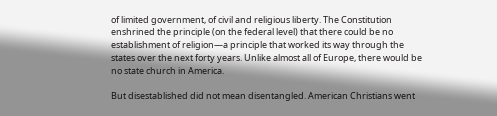of limited government, of civil and religious liberty. The Constitution enshrined the principle (on the federal level) that there could be no establishment of religion—a principle that worked its way through the states over the next forty years. Unlike almost all of Europe, there would be no state church in America.

But disestablished did not mean disentangled. American Christians went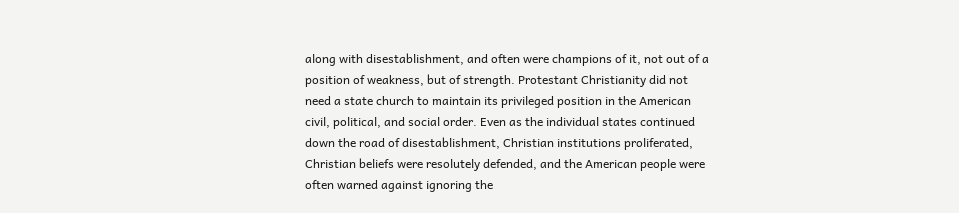along with disestablishment, and often were champions of it, not out of a position of weakness, but of strength. Protestant Christianity did not need a state church to maintain its privileged position in the American civil, political, and social order. Even as the individual states continued down the road of disestablishment, Christian institutions proliferated, Christian beliefs were resolutely defended, and the American people were often warned against ignoring the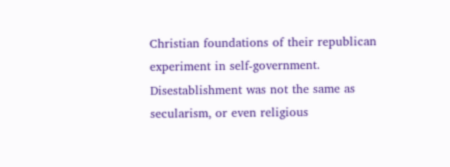Christian foundations of their republican experiment in self-government. Disestablishment was not the same as secularism, or even religious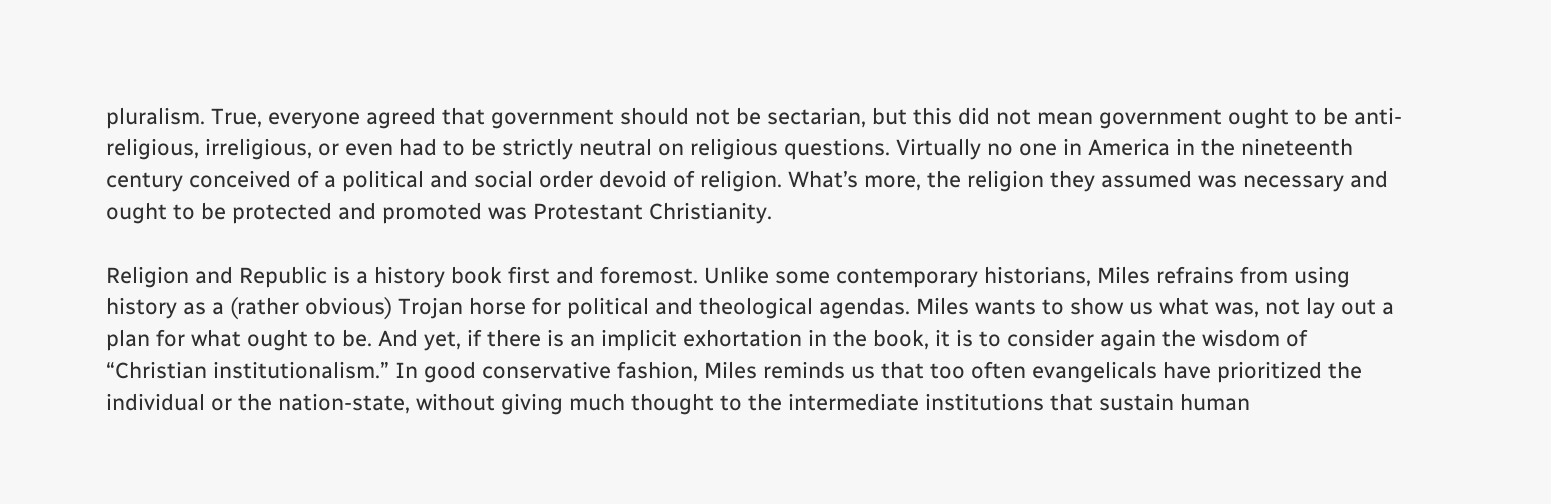pluralism. True, everyone agreed that government should not be sectarian, but this did not mean government ought to be anti-religious, irreligious, or even had to be strictly neutral on religious questions. Virtually no one in America in the nineteenth century conceived of a political and social order devoid of religion. What’s more, the religion they assumed was necessary and ought to be protected and promoted was Protestant Christianity.

Religion and Republic is a history book first and foremost. Unlike some contemporary historians, Miles refrains from using history as a (rather obvious) Trojan horse for political and theological agendas. Miles wants to show us what was, not lay out a plan for what ought to be. And yet, if there is an implicit exhortation in the book, it is to consider again the wisdom of “Christian institutionalism.” In good conservative fashion, Miles reminds us that too often evangelicals have prioritized the individual or the nation-state, without giving much thought to the intermediate institutions that sustain human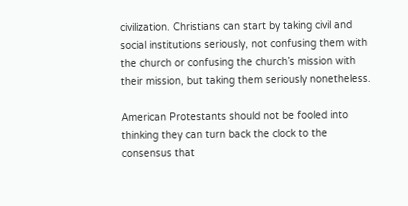civilization. Christians can start by taking civil and social institutions seriously, not confusing them with the church or confusing the church’s mission with their mission, but taking them seriously nonetheless.

American Protestants should not be fooled into thinking they can turn back the clock to the consensus that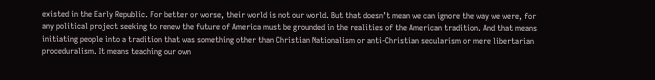existed in the Early Republic. For better or worse, their world is not our world. But that doesn’t mean we can ignore the way we were, for any political project seeking to renew the future of America must be grounded in the realities of the American tradition. And that means initiating people into a tradition that was something other than Christian Nationalism or anti-Christian secularism or mere libertarian proceduralism. It means teaching our own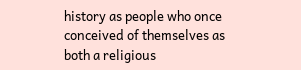history as people who once conceived of themselves as both a religious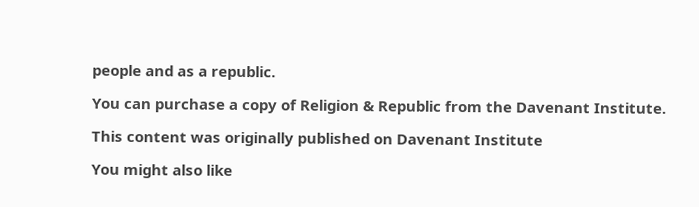people and as a republic.

You can purchase a copy of Religion & Republic from the Davenant Institute.

This content was originally published on Davenant Institute

You might also like